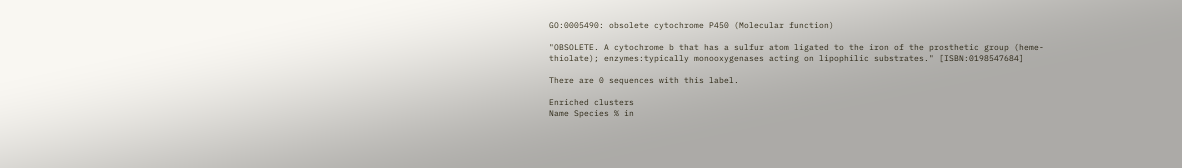GO:0005490: obsolete cytochrome P450 (Molecular function)

"OBSOLETE. A cytochrome b that has a sulfur atom ligated to the iron of the prosthetic group (heme-thiolate); enzymes:typically monooxygenases acting on lipophilic substrates." [ISBN:0198547684]

There are 0 sequences with this label.

Enriched clusters
Name Species % in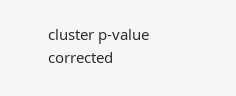cluster p-value corrected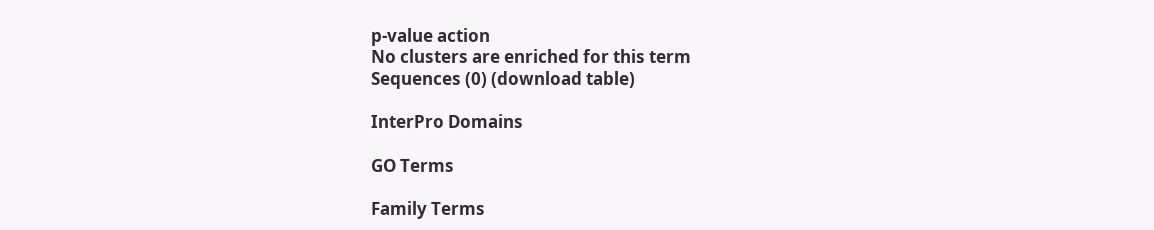p-value action
No clusters are enriched for this term
Sequences (0) (download table)

InterPro Domains

GO Terms

Family Terms